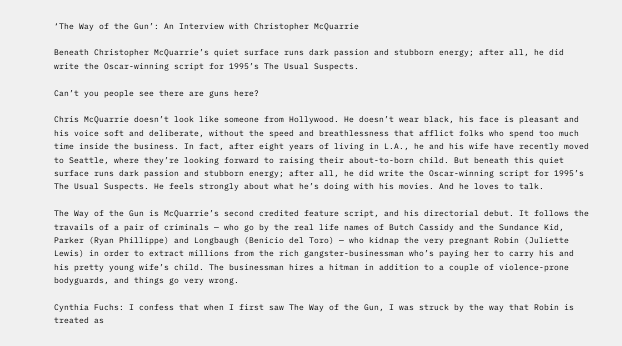‘The Way of the Gun’: An Interview with Christopher McQuarrie

Beneath Christopher McQuarrie’s quiet surface runs dark passion and stubborn energy; after all, he did write the Oscar-winning script for 1995’s The Usual Suspects.

Can’t you people see there are guns here?

Chris McQuarrie doesn’t look like someone from Hollywood. He doesn’t wear black, his face is pleasant and his voice soft and deliberate, without the speed and breathlessness that afflict folks who spend too much time inside the business. In fact, after eight years of living in L.A., he and his wife have recently moved to Seattle, where they’re looking forward to raising their about-to-born child. But beneath this quiet surface runs dark passion and stubborn energy; after all, he did write the Oscar-winning script for 1995’s The Usual Suspects. He feels strongly about what he’s doing with his movies. And he loves to talk.

The Way of the Gun is McQuarrie’s second credited feature script, and his directorial debut. It follows the travails of a pair of criminals — who go by the real life names of Butch Cassidy and the Sundance Kid, Parker (Ryan Phillippe) and Longbaugh (Benicio del Toro) — who kidnap the very pregnant Robin (Juliette Lewis) in order to extract millions from the rich gangster-businessman who’s paying her to carry his and his pretty young wife’s child. The businessman hires a hitman in addition to a couple of violence-prone bodyguards, and things go very wrong.

Cynthia Fuchs: I confess that when I first saw The Way of the Gun, I was struck by the way that Robin is treated as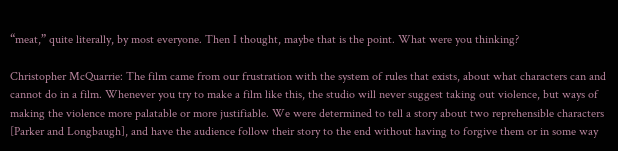“meat,” quite literally, by most everyone. Then I thought, maybe that is the point. What were you thinking?

Christopher McQuarrie: The film came from our frustration with the system of rules that exists, about what characters can and cannot do in a film. Whenever you try to make a film like this, the studio will never suggest taking out violence, but ways of making the violence more palatable or more justifiable. We were determined to tell a story about two reprehensible characters [Parker and Longbaugh], and have the audience follow their story to the end without having to forgive them or in some way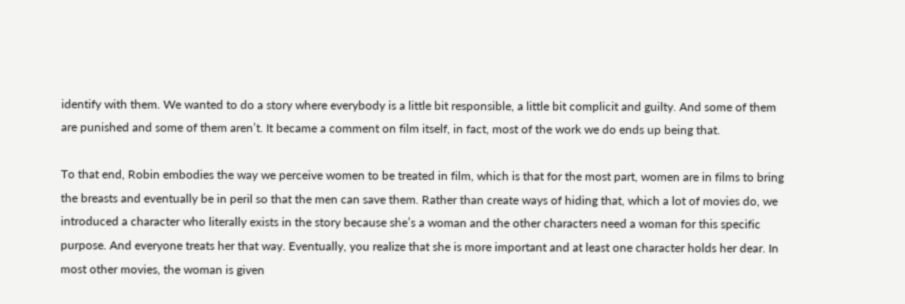identify with them. We wanted to do a story where everybody is a little bit responsible, a little bit complicit and guilty. And some of them are punished and some of them aren’t. It became a comment on film itself, in fact, most of the work we do ends up being that.

To that end, Robin embodies the way we perceive women to be treated in film, which is that for the most part, women are in films to bring the breasts and eventually be in peril so that the men can save them. Rather than create ways of hiding that, which a lot of movies do, we introduced a character who literally exists in the story because she’s a woman and the other characters need a woman for this specific purpose. And everyone treats her that way. Eventually, you realize that she is more important and at least one character holds her dear. In most other movies, the woman is given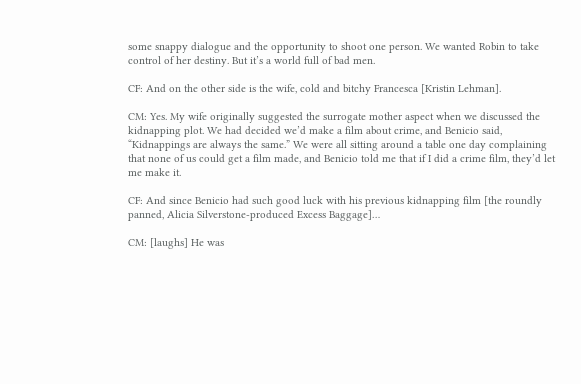some snappy dialogue and the opportunity to shoot one person. We wanted Robin to take control of her destiny. But it’s a world full of bad men.

CF: And on the other side is the wife, cold and bitchy Francesca [Kristin Lehman].

CM: Yes. My wife originally suggested the surrogate mother aspect when we discussed the kidnapping plot. We had decided we’d make a film about crime, and Benicio said, “Kidnappings are always the same.” We were all sitting around a table one day complaining that none of us could get a film made, and Benicio told me that if I did a crime film, they’d let me make it.

CF: And since Benicio had such good luck with his previous kidnapping film [the roundly panned, Alicia Silverstone-produced Excess Baggage]…

CM: [laughs] He was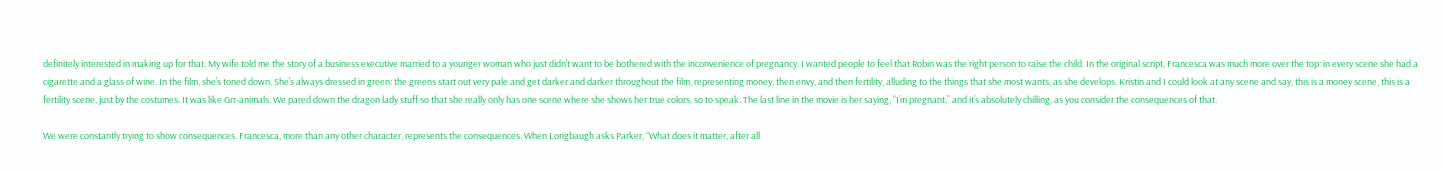definitely interested in making up for that. My wife told me the story of a business executive married to a younger woman who just didn’t want to be bothered with the inconvenience of pregnancy. I wanted people to feel that Robin was the right person to raise the child. In the original script, Francesca was much more over the top: in every scene she had a cigarette and a glass of wine. In the film, she’s toned down. She’s always dressed in green: the greens start out very pale and get darker and darker throughout the film, representing money, then envy, and then fertility, alluding to the things that she most wants, as she develops. Kristin and I could look at any scene and say, this is a money scene, this is a fertility scene, just by the costumes. It was like Grr-animals. We pared down the dragon lady stuff so that she really only has one scene where she shows her true colors, so to speak. The last line in the movie is her saying, “I’m pregnant,” and it’s absolutely chilling, as you consider the consequences of that.

We were constantly trying to show consequences. Francesca, more than any other character, represents the consequences. When Longbaugh asks Parker, “What does it matter, after all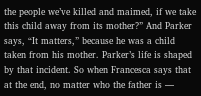the people we’ve killed and maimed, if we take this child away from its mother?” And Parker says, “It matters,” because he was a child taken from his mother. Parker’s life is shaped by that incident. So when Francesca says that at the end, no matter who the father is —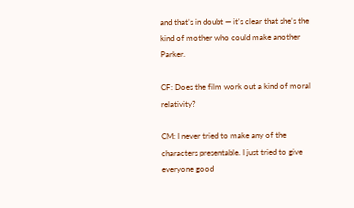and that’s in doubt — it’s clear that she’s the kind of mother who could make another Parker.

CF: Does the film work out a kind of moral relativity?

CM: I never tried to make any of the characters presentable. I just tried to give everyone good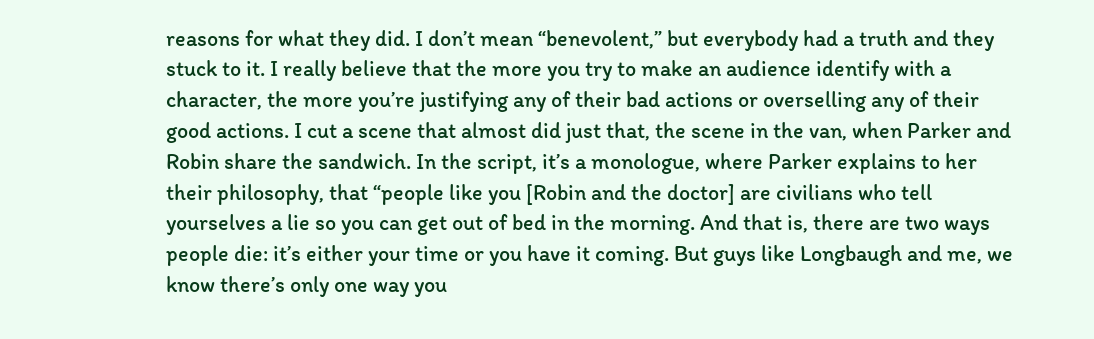reasons for what they did. I don’t mean “benevolent,” but everybody had a truth and they stuck to it. I really believe that the more you try to make an audience identify with a character, the more you’re justifying any of their bad actions or overselling any of their good actions. I cut a scene that almost did just that, the scene in the van, when Parker and Robin share the sandwich. In the script, it’s a monologue, where Parker explains to her their philosophy, that “people like you [Robin and the doctor] are civilians who tell yourselves a lie so you can get out of bed in the morning. And that is, there are two ways people die: it’s either your time or you have it coming. But guys like Longbaugh and me, we know there’s only one way you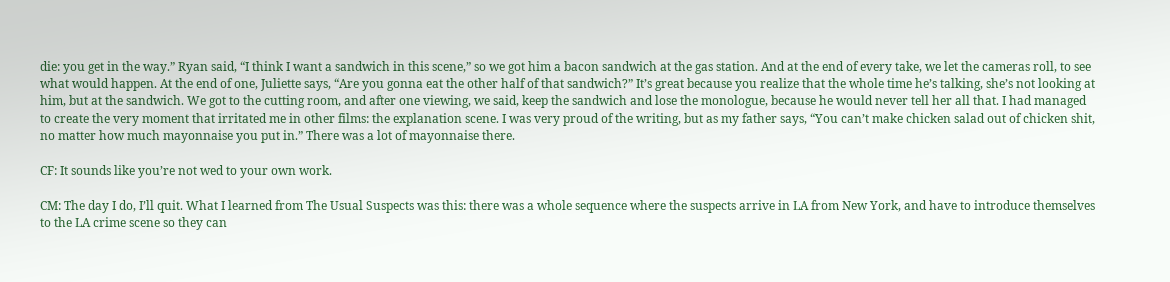die: you get in the way.” Ryan said, “I think I want a sandwich in this scene,” so we got him a bacon sandwich at the gas station. And at the end of every take, we let the cameras roll, to see what would happen. At the end of one, Juliette says, “Are you gonna eat the other half of that sandwich?” It’s great because you realize that the whole time he’s talking, she’s not looking at him, but at the sandwich. We got to the cutting room, and after one viewing, we said, keep the sandwich and lose the monologue, because he would never tell her all that. I had managed to create the very moment that irritated me in other films: the explanation scene. I was very proud of the writing, but as my father says, “You can’t make chicken salad out of chicken shit, no matter how much mayonnaise you put in.” There was a lot of mayonnaise there.

CF: It sounds like you’re not wed to your own work.

CM: The day I do, I’ll quit. What I learned from The Usual Suspects was this: there was a whole sequence where the suspects arrive in LA from New York, and have to introduce themselves to the LA crime scene so they can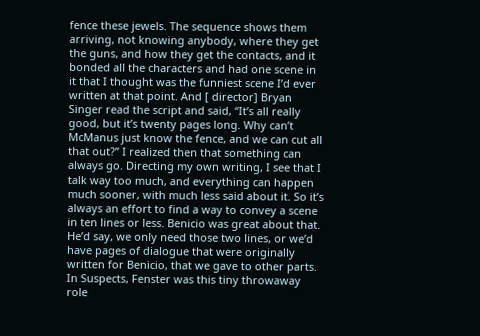fence these jewels. The sequence shows them arriving, not knowing anybody, where they get the guns, and how they get the contacts, and it bonded all the characters and had one scene in it that I thought was the funniest scene I’d ever written at that point. And [ director] Bryan Singer read the script and said, “It’s all really good, but it’s twenty pages long. Why can’t McManus just know the fence, and we can cut all that out?” I realized then that something can always go. Directing my own writing, I see that I talk way too much, and everything can happen much sooner, with much less said about it. So it’s always an effort to find a way to convey a scene in ten lines or less. Benicio was great about that. He’d say, we only need those two lines, or we’d have pages of dialogue that were originally written for Benicio, that we gave to other parts. In Suspects, Fenster was this tiny throwaway role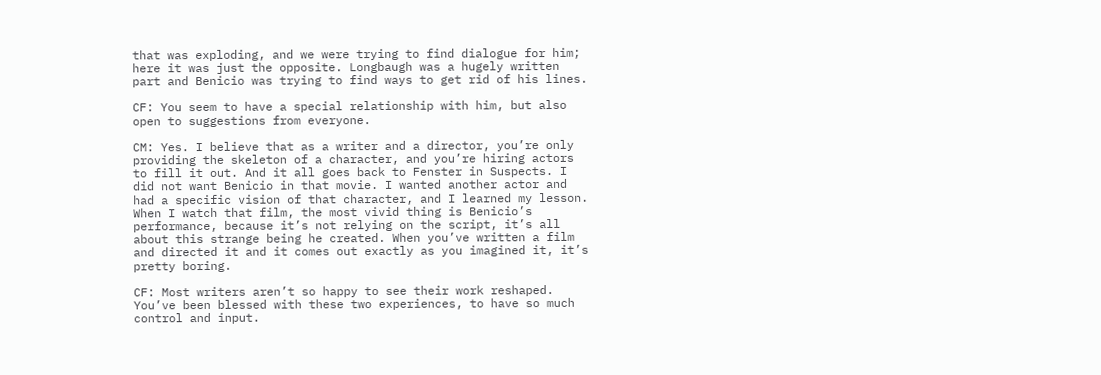that was exploding, and we were trying to find dialogue for him; here it was just the opposite. Longbaugh was a hugely written part and Benicio was trying to find ways to get rid of his lines.

CF: You seem to have a special relationship with him, but also open to suggestions from everyone.

CM: Yes. I believe that as a writer and a director, you’re only providing the skeleton of a character, and you’re hiring actors to fill it out. And it all goes back to Fenster in Suspects. I did not want Benicio in that movie. I wanted another actor and had a specific vision of that character, and I learned my lesson. When I watch that film, the most vivid thing is Benicio’s performance, because it’s not relying on the script, it’s all about this strange being he created. When you’ve written a film and directed it and it comes out exactly as you imagined it, it’s pretty boring.

CF: Most writers aren’t so happy to see their work reshaped. You’ve been blessed with these two experiences, to have so much control and input.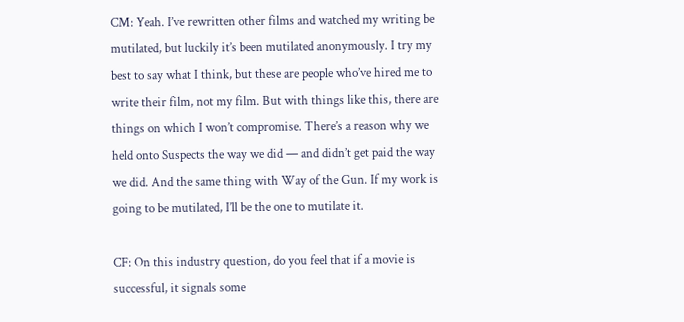CM: Yeah. I’ve rewritten other films and watched my writing be mutilated, but luckily it’s been mutilated anonymously. I try my best to say what I think, but these are people who’ve hired me to write their film, not my film. But with things like this, there are things on which I won’t compromise. There’s a reason why we held onto Suspects the way we did — and didn’t get paid the way we did. And the same thing with Way of the Gun. If my work is going to be mutilated, I’ll be the one to mutilate it.

CF: On this industry question, do you feel that if a movie is successful, it signals some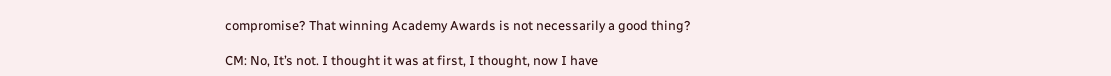compromise? That winning Academy Awards is not necessarily a good thing?

CM: No, It’s not. I thought it was at first, I thought, now I have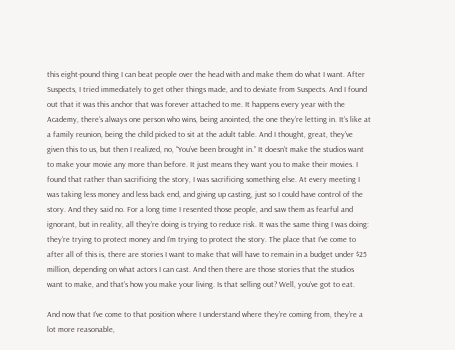this eight-pound thing I can beat people over the head with and make them do what I want. After Suspects, I tried immediately to get other things made, and to deviate from Suspects. And I found out that it was this anchor that was forever attached to me. It happens every year with the Academy, there’s always one person who wins, being anointed, the one they’re letting in. It’s like at a family reunion, being the child picked to sit at the adult table. And I thought, great, they’ve given this to us, but then I realized, no, “You’ve been brought in.” It doesn’t make the studios want to make your movie any more than before. It just means they want you to make their movies. I found that rather than sacrificing the story, I was sacrificing something else. At every meeting I was taking less money and less back end, and giving up casting, just so I could have control of the story. And they said no. For a long time I resented those people, and saw them as fearful and ignorant, but in reality, all they’re doing is trying to reduce risk. It was the same thing I was doing: they’re trying to protect money and I’m trying to protect the story. The place that I’ve come to after all of this is, there are stories I want to make that will have to remain in a budget under $25 million, depending on what actors I can cast. And then there are those stories that the studios want to make, and that’s how you make your living. Is that selling out? Well, you’ve got to eat.

And now that I’ve come to that position where I understand where they’re coming from, they’re a lot more reasonable,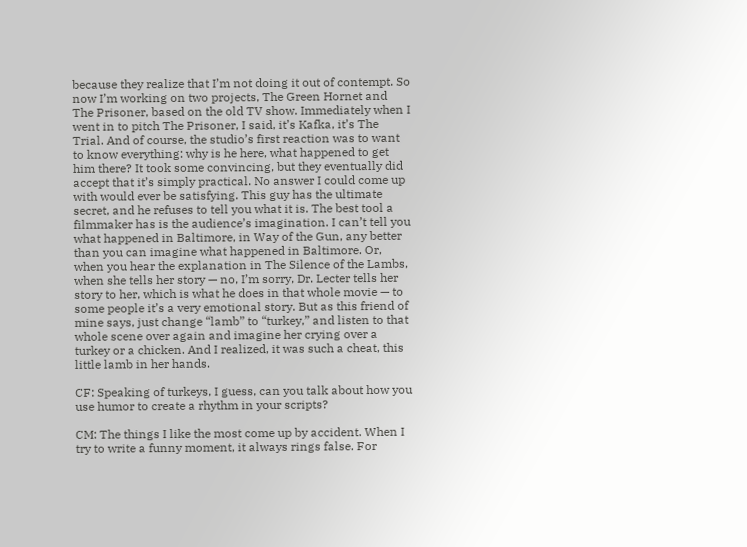because they realize that I’m not doing it out of contempt. So now I’m working on two projects, The Green Hornet and The Prisoner, based on the old TV show. Immediately when I went in to pitch The Prisoner, I said, it’s Kafka, it’s The Trial. And of course, the studio’s first reaction was to want to know everything: why is he here, what happened to get him there? It took some convincing, but they eventually did accept that it’s simply practical. No answer I could come up with would ever be satisfying. This guy has the ultimate secret, and he refuses to tell you what it is. The best tool a filmmaker has is the audience’s imagination. I can’t tell you what happened in Baltimore, in Way of the Gun, any better than you can imagine what happened in Baltimore. Or, when you hear the explanation in The Silence of the Lambs, when she tells her story — no, I’m sorry, Dr. Lecter tells her story to her, which is what he does in that whole movie — to some people it’s a very emotional story. But as this friend of mine says, just change “lamb” to “turkey,” and listen to that whole scene over again and imagine her crying over a turkey or a chicken. And I realized, it was such a cheat, this little lamb in her hands.

CF: Speaking of turkeys, I guess, can you talk about how you use humor to create a rhythm in your scripts?

CM: The things I like the most come up by accident. When I try to write a funny moment, it always rings false. For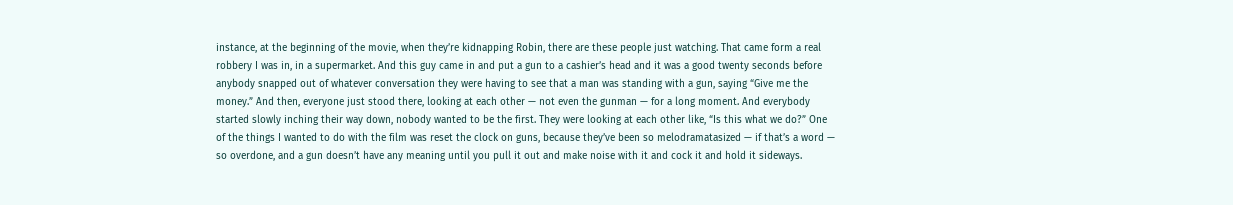instance, at the beginning of the movie, when they’re kidnapping Robin, there are these people just watching. That came form a real robbery I was in, in a supermarket. And this guy came in and put a gun to a cashier’s head and it was a good twenty seconds before anybody snapped out of whatever conversation they were having to see that a man was standing with a gun, saying “Give me the money.” And then, everyone just stood there, looking at each other — not even the gunman — for a long moment. And everybody started slowly inching their way down, nobody wanted to be the first. They were looking at each other like, “Is this what we do?” One of the things I wanted to do with the film was reset the clock on guns, because they’ve been so melodramatasized — if that’s a word — so overdone, and a gun doesn’t have any meaning until you pull it out and make noise with it and cock it and hold it sideways.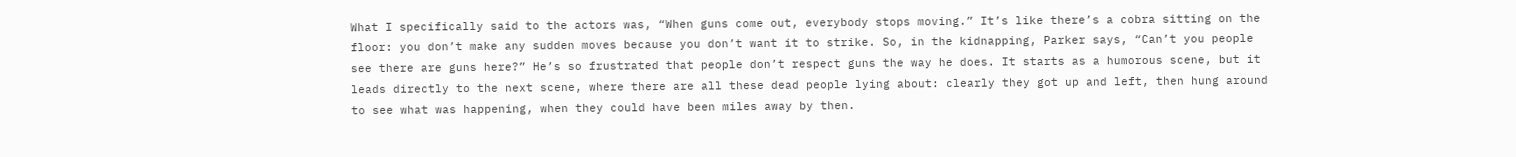What I specifically said to the actors was, “When guns come out, everybody stops moving.” It’s like there’s a cobra sitting on the floor: you don’t make any sudden moves because you don’t want it to strike. So, in the kidnapping, Parker says, “Can’t you people see there are guns here?” He’s so frustrated that people don’t respect guns the way he does. It starts as a humorous scene, but it leads directly to the next scene, where there are all these dead people lying about: clearly they got up and left, then hung around to see what was happening, when they could have been miles away by then.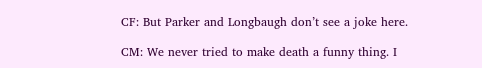CF: But Parker and Longbaugh don’t see a joke here.

CM: We never tried to make death a funny thing. I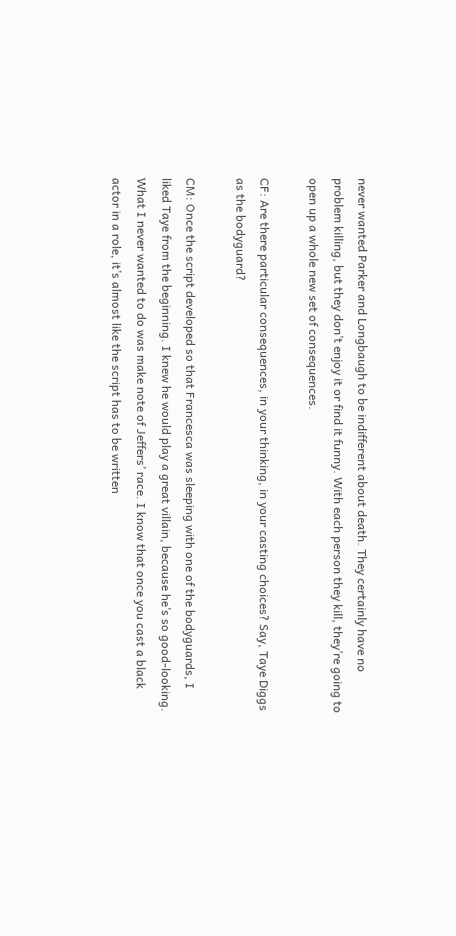never wanted Parker and Longbaugh to be indifferent about death. They certainly have no problem killing, but they don’t enjoy it or find it funny. With each person they kill, they’re going to open up a whole new set of consequences.

CF: Are there particular consequences, in your thinking, in your casting choices? Say, Taye Diggs as the bodyguard?

CM: Once the script developed so that Francesca was sleeping with one of the bodyguards, I liked Taye from the beginning. I knew he would play a great villain, because he’s so good-looking. What I never wanted to do was make note of Jeffers’ race. I know that once you cast a black actor in a role, it’s almost like the script has to be written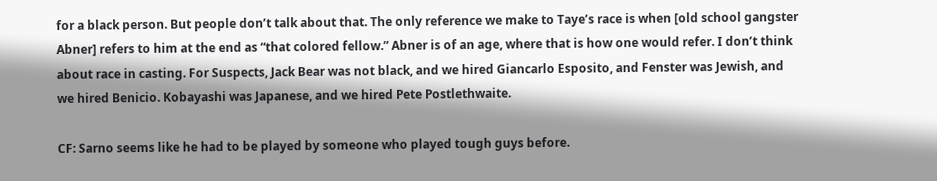for a black person. But people don’t talk about that. The only reference we make to Taye’s race is when [old school gangster Abner] refers to him at the end as “that colored fellow.” Abner is of an age, where that is how one would refer. I don’t think about race in casting. For Suspects, Jack Bear was not black, and we hired Giancarlo Esposito, and Fenster was Jewish, and we hired Benicio. Kobayashi was Japanese, and we hired Pete Postlethwaite.

CF: Sarno seems like he had to be played by someone who played tough guys before.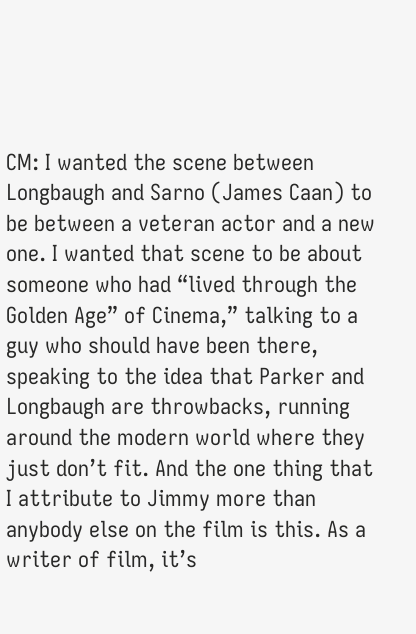CM: I wanted the scene between Longbaugh and Sarno (James Caan) to be between a veteran actor and a new one. I wanted that scene to be about someone who had “lived through the Golden Age” of Cinema,” talking to a guy who should have been there, speaking to the idea that Parker and Longbaugh are throwbacks, running around the modern world where they just don’t fit. And the one thing that I attribute to Jimmy more than anybody else on the film is this. As a writer of film, it’s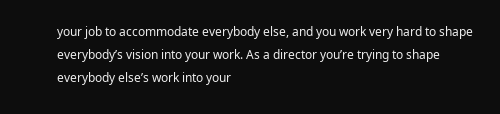your job to accommodate everybody else, and you work very hard to shape everybody’s vision into your work. As a director you’re trying to shape everybody else’s work into your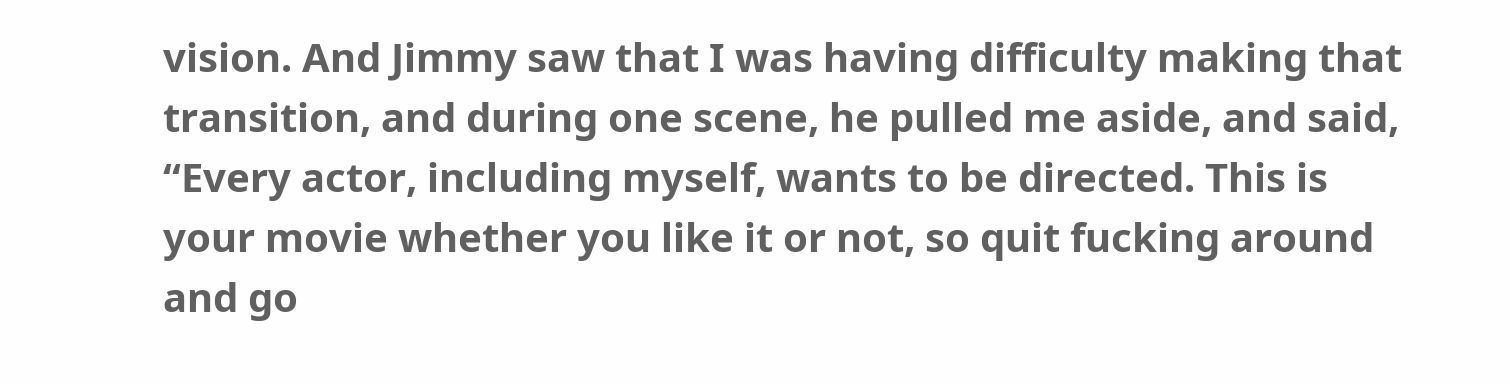vision. And Jimmy saw that I was having difficulty making that transition, and during one scene, he pulled me aside, and said, “Every actor, including myself, wants to be directed. This is your movie whether you like it or not, so quit fucking around and go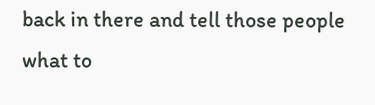back in there and tell those people what to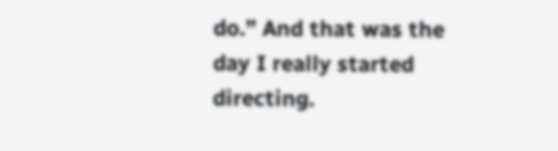do.” And that was the day I really started directing.